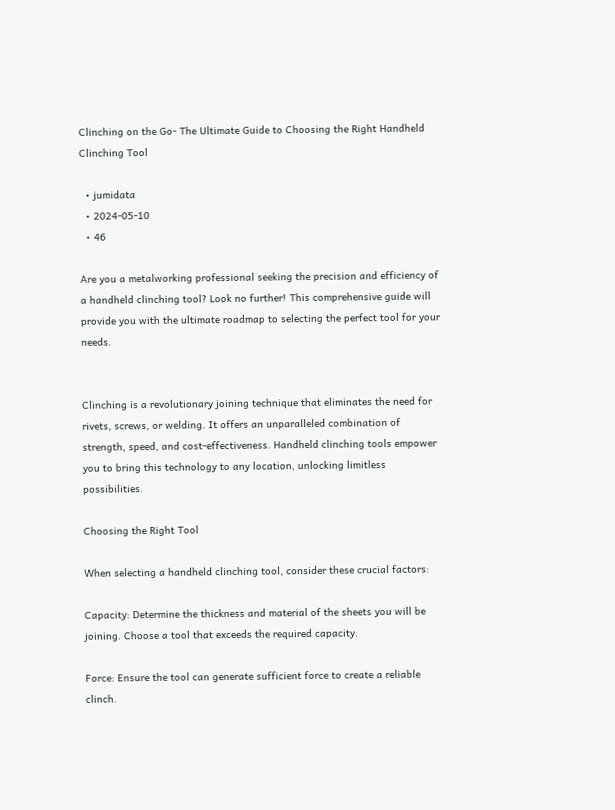Clinching on the Go- The Ultimate Guide to Choosing the Right Handheld Clinching Tool

  • jumidata
  • 2024-05-10
  • 46

Are you a metalworking professional seeking the precision and efficiency of a handheld clinching tool? Look no further! This comprehensive guide will provide you with the ultimate roadmap to selecting the perfect tool for your needs.


Clinching is a revolutionary joining technique that eliminates the need for rivets, screws, or welding. It offers an unparalleled combination of strength, speed, and cost-effectiveness. Handheld clinching tools empower you to bring this technology to any location, unlocking limitless possibilities.

Choosing the Right Tool

When selecting a handheld clinching tool, consider these crucial factors:

Capacity: Determine the thickness and material of the sheets you will be joining. Choose a tool that exceeds the required capacity.

Force: Ensure the tool can generate sufficient force to create a reliable clinch.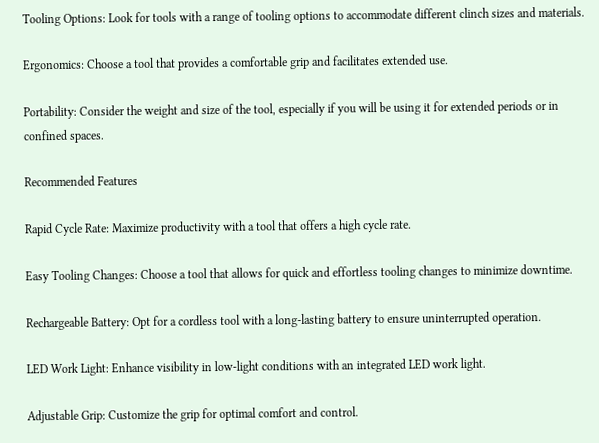Tooling Options: Look for tools with a range of tooling options to accommodate different clinch sizes and materials.

Ergonomics: Choose a tool that provides a comfortable grip and facilitates extended use.

Portability: Consider the weight and size of the tool, especially if you will be using it for extended periods or in confined spaces.

Recommended Features

Rapid Cycle Rate: Maximize productivity with a tool that offers a high cycle rate.

Easy Tooling Changes: Choose a tool that allows for quick and effortless tooling changes to minimize downtime.

Rechargeable Battery: Opt for a cordless tool with a long-lasting battery to ensure uninterrupted operation.

LED Work Light: Enhance visibility in low-light conditions with an integrated LED work light.

Adjustable Grip: Customize the grip for optimal comfort and control.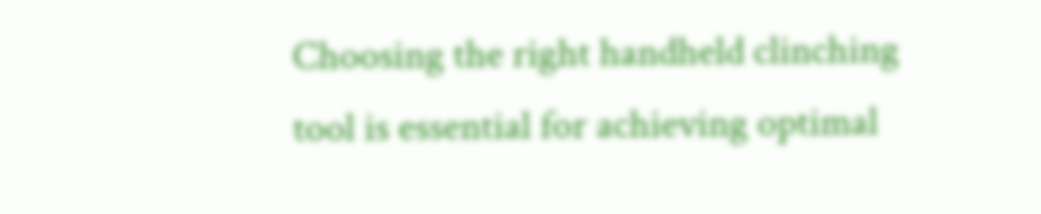Choosing the right handheld clinching tool is essential for achieving optimal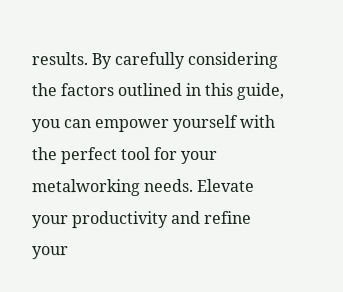results. By carefully considering the factors outlined in this guide, you can empower yourself with the perfect tool for your metalworking needs. Elevate your productivity and refine your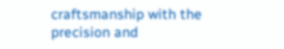craftsmanship with the precision and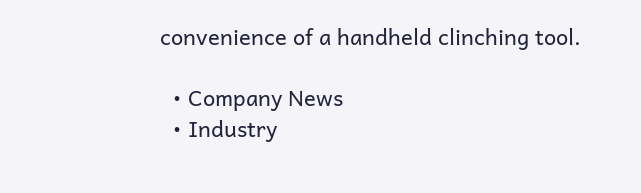convenience of a handheld clinching tool.

  • Company News
  • Industry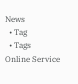News
  • Tag
  • Tags
Online Service